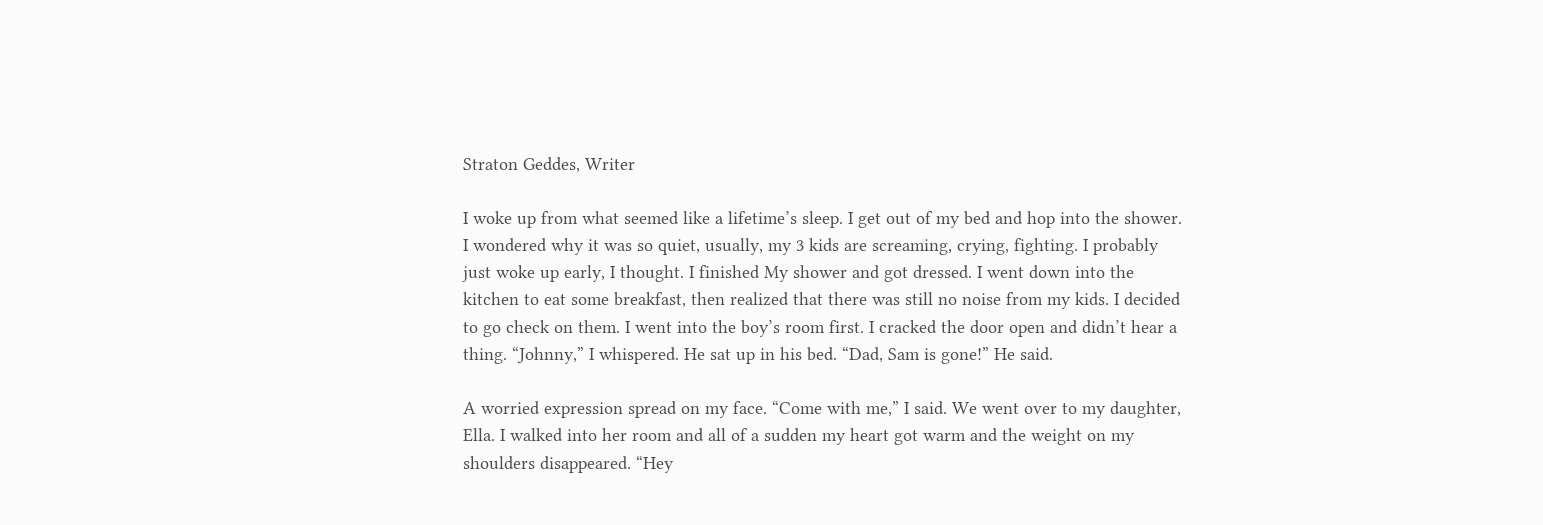Straton Geddes, Writer

I woke up from what seemed like a lifetime’s sleep. I get out of my bed and hop into the shower. I wondered why it was so quiet, usually, my 3 kids are screaming, crying, fighting. I probably just woke up early, I thought. I finished My shower and got dressed. I went down into the kitchen to eat some breakfast, then realized that there was still no noise from my kids. I decided to go check on them. I went into the boy’s room first. I cracked the door open and didn’t hear a thing. “Johnny,” I whispered. He sat up in his bed. “Dad, Sam is gone!” He said.

A worried expression spread on my face. “Come with me,” I said. We went over to my daughter, Ella. I walked into her room and all of a sudden my heart got warm and the weight on my shoulders disappeared. “Hey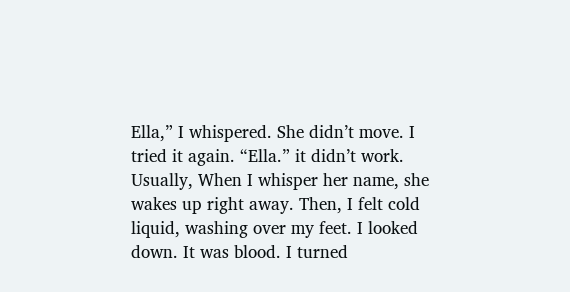Ella,” I whispered. She didn’t move. I tried it again. “Ella.” it didn’t work. Usually, When I whisper her name, she wakes up right away. Then, I felt cold liquid, washing over my feet. I looked down. It was blood. I turned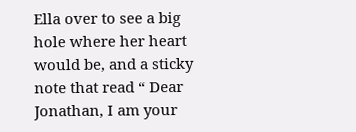Ella over to see a big hole where her heart would be, and a sticky note that read “ Dear Jonathan, I am your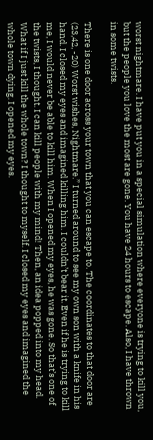worst nightmare. I have put you in a special simulation where everyone is trying to kill you, but the people you love the most are gone. You have 24 hours to escape. Also, I have thrown in some twists.

There is one door across your town that you can escape to. The coordinates to that door are (23,42, -20) Worst wishes, Nightmare.” I turned around to see my own son with a knife in his hand. I closed my eyes and imagined killing him. I couldn’t bear it. Even if he is trying to kill me, I would never be able to kill him. When I opened my eyes, he was gone. So that’s one of the twists, I thought. I can kill people with my mind! Then, an idea popped into my head. What if I just kill the whole town? I thought to myself. I closed my eyes and imagined the whole town dying. I opened my eyes.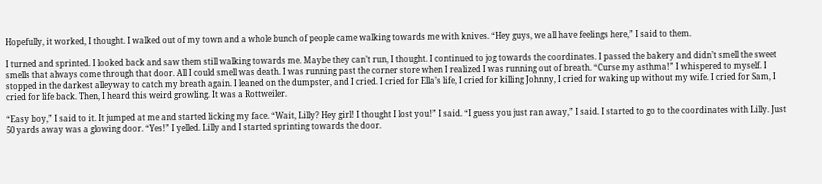Hopefully, it worked, I thought. I walked out of my town and a whole bunch of people came walking towards me with knives. “Hey guys, we all have feelings here,” I said to them.

I turned and sprinted. I looked back and saw them still walking towards me. Maybe they can’t run, I thought. I continued to jog towards the coordinates. I passed the bakery and didn’t smell the sweet smells that always come through that door. All I could smell was death. I was running past the corner store when I realized I was running out of breath. “Curse my asthma!” I whispered to myself. I stopped in the darkest alleyway to catch my breath again. I leaned on the dumpster, and I cried. I cried for Ella’s life, I cried for killing Johnny, I cried for waking up without my wife. I cried for Sam, I cried for life back. Then, I heard this weird growling. It was a Rottweiler.

“Easy boy,” I said to it. It jumped at me and started licking my face. “Wait, Lilly? Hey girl! I thought I lost you!” I said. “I guess you just ran away,” I said. I started to go to the coordinates with Lilly. Just 50 yards away was a glowing door. “Yes!” I yelled. Lilly and I started sprinting towards the door.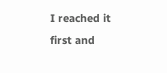I reached it first and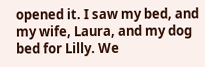opened it. I saw my bed, and my wife, Laura, and my dog bed for Lilly. We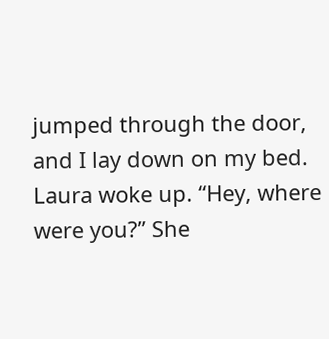jumped through the door, and I lay down on my bed. Laura woke up. “Hey, where were you?” She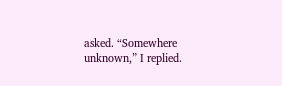asked. “Somewhere unknown,” I replied.